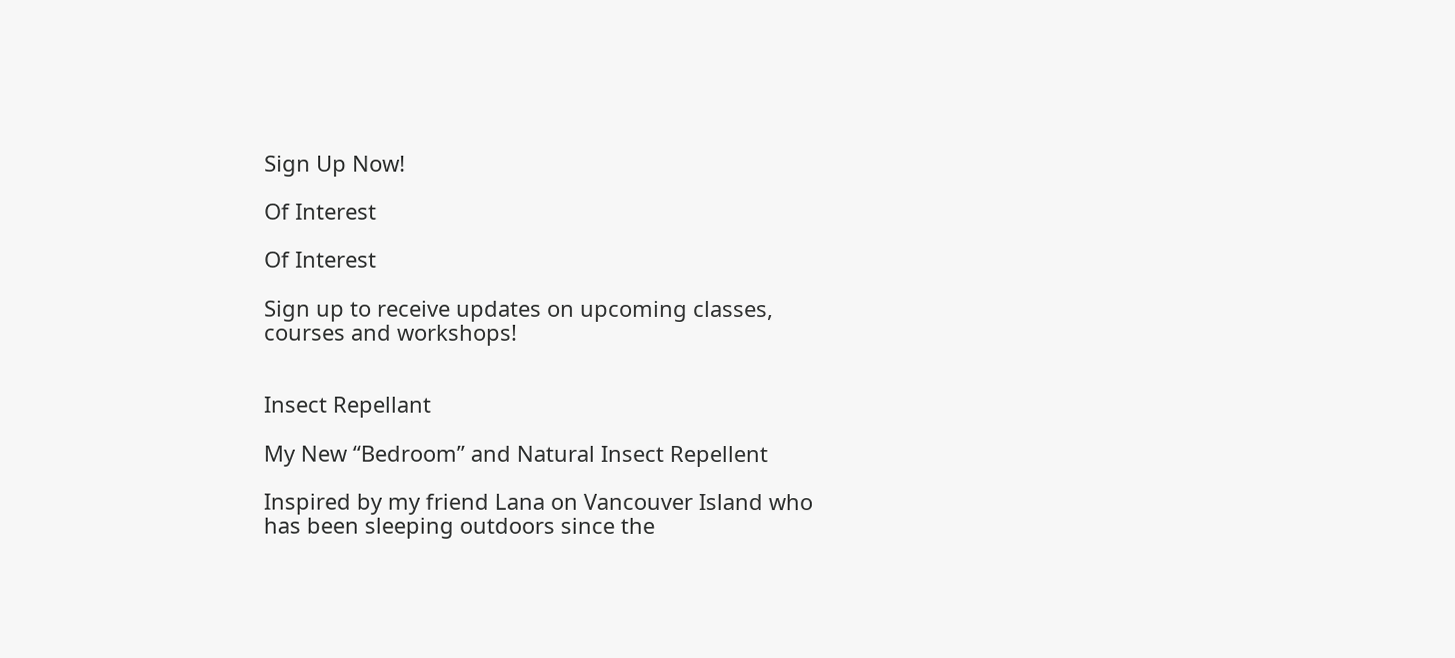Sign Up Now!

Of Interest

Of Interest

Sign up to receive updates on upcoming classes, courses and workshops!


Insect Repellant

My New “Bedroom” and Natural Insect Repellent

Inspired by my friend Lana on Vancouver Island who has been sleeping outdoors since the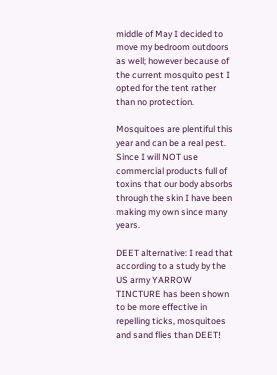middle of May I decided to move my bedroom outdoors as well; however because of the current mosquito pest I opted for the tent rather than no protection.

Mosquitoes are plentiful this year and can be a real pest. Since I will NOT use commercial products full of toxins that our body absorbs through the skin I have been making my own since many years.

DEET alternative: I read that according to a study by the US army YARROW TINCTURE has been shown to be more effective in repelling ticks, mosquitoes and sand flies than DEET!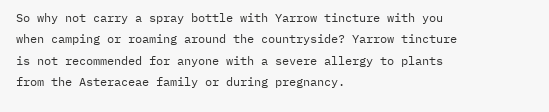So why not carry a spray bottle with Yarrow tincture with you when camping or roaming around the countryside? Yarrow tincture is not recommended for anyone with a severe allergy to plants from the Asteraceae family or during pregnancy.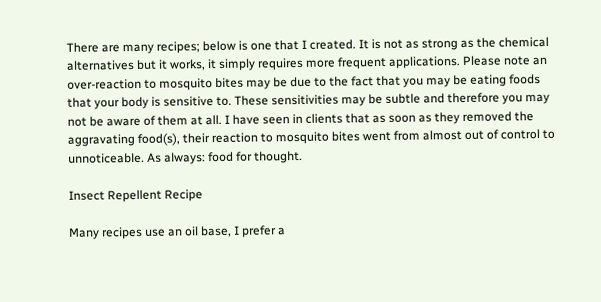There are many recipes; below is one that I created. It is not as strong as the chemical alternatives but it works, it simply requires more frequent applications. Please note an over-reaction to mosquito bites may be due to the fact that you may be eating foods that your body is sensitive to. These sensitivities may be subtle and therefore you may not be aware of them at all. I have seen in clients that as soon as they removed the aggravating food(s), their reaction to mosquito bites went from almost out of control to unnoticeable. As always: food for thought.

Insect Repellent Recipe

Many recipes use an oil base, I prefer a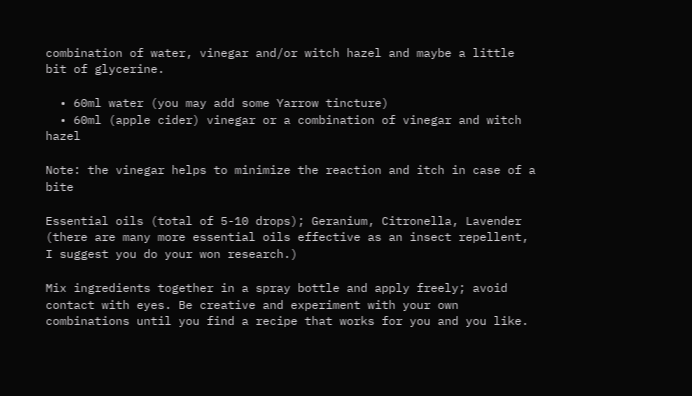combination of water, vinegar and/or witch hazel and maybe a little bit of glycerine.

  • 60ml water (you may add some Yarrow tincture)
  • 60ml (apple cider) vinegar or a combination of vinegar and witch hazel

Note: the vinegar helps to minimize the reaction and itch in case of a bite

Essential oils (total of 5-10 drops); Geranium, Citronella, Lavender (there are many more essential oils effective as an insect repellent, I suggest you do your won research.)

Mix ingredients together in a spray bottle and apply freely; avoid contact with eyes. Be creative and experiment with your own combinations until you find a recipe that works for you and you like.